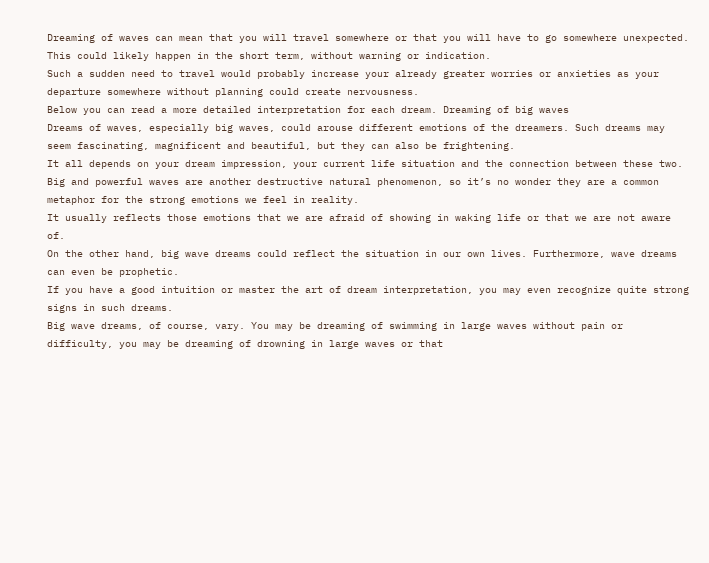Dreaming of waves can mean that you will travel somewhere or that you will have to go somewhere unexpected.
This could likely happen in the short term, without warning or indication.
Such a sudden need to travel would probably increase your already greater worries or anxieties as your departure somewhere without planning could create nervousness.
Below you can read a more detailed interpretation for each dream. Dreaming of big waves
Dreams of waves, especially big waves, could arouse different emotions of the dreamers. Such dreams may seem fascinating, magnificent and beautiful, but they can also be frightening.
It all depends on your dream impression, your current life situation and the connection between these two.
Big and powerful waves are another destructive natural phenomenon, so it’s no wonder they are a common metaphor for the strong emotions we feel in reality.
It usually reflects those emotions that we are afraid of showing in waking life or that we are not aware of.
On the other hand, big wave dreams could reflect the situation in our own lives. Furthermore, wave dreams can even be prophetic.
If you have a good intuition or master the art of dream interpretation, you may even recognize quite strong signs in such dreams.
Big wave dreams, of course, vary. You may be dreaming of swimming in large waves without pain or difficulty, you may be dreaming of drowning in large waves or that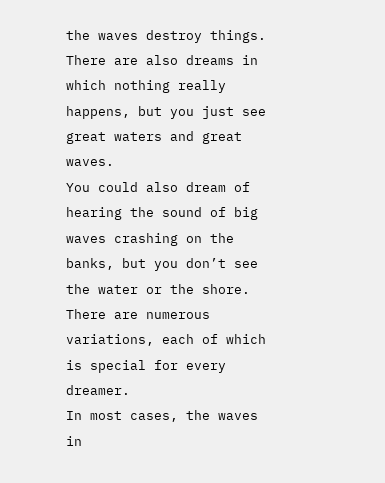the waves destroy things.
There are also dreams in which nothing really happens, but you just see great waters and great waves.
You could also dream of hearing the sound of big waves crashing on the banks, but you don’t see the water or the shore.
There are numerous variations, each of which is special for every dreamer.
In most cases, the waves in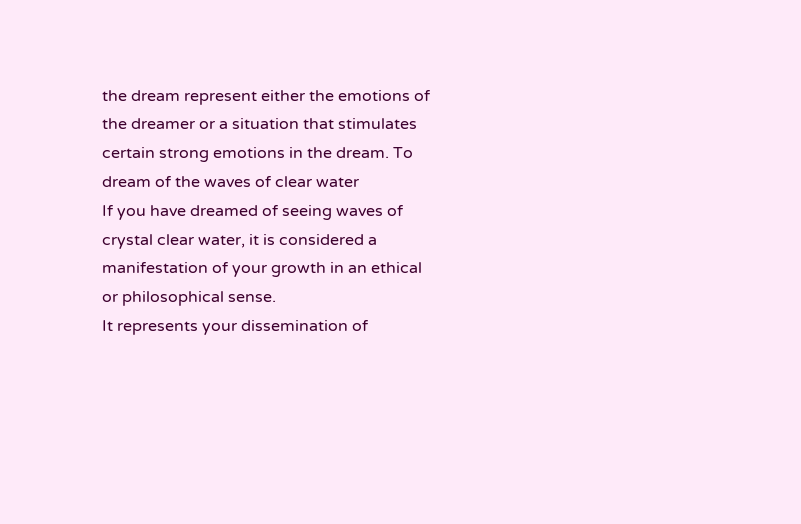the dream represent either the emotions of the dreamer or a situation that stimulates certain strong emotions in the dream. To dream of the waves of clear water
If you have dreamed of seeing waves of crystal clear water, it is considered a manifestation of your growth in an ethical or philosophical sense.
It represents your dissemination of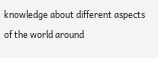knowledge about different aspects of the world around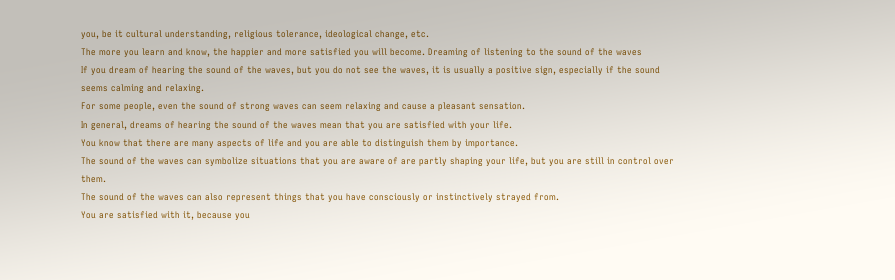you, be it cultural understanding, religious tolerance, ideological change, etc.
The more you learn and know, the happier and more satisfied you will become. Dreaming of listening to the sound of the waves
If you dream of hearing the sound of the waves, but you do not see the waves, it is usually a positive sign, especially if the sound seems calming and relaxing.
For some people, even the sound of strong waves can seem relaxing and cause a pleasant sensation.
In general, dreams of hearing the sound of the waves mean that you are satisfied with your life.
You know that there are many aspects of life and you are able to distinguish them by importance.
The sound of the waves can symbolize situations that you are aware of are partly shaping your life, but you are still in control over them.
The sound of the waves can also represent things that you have consciously or instinctively strayed from.
You are satisfied with it, because you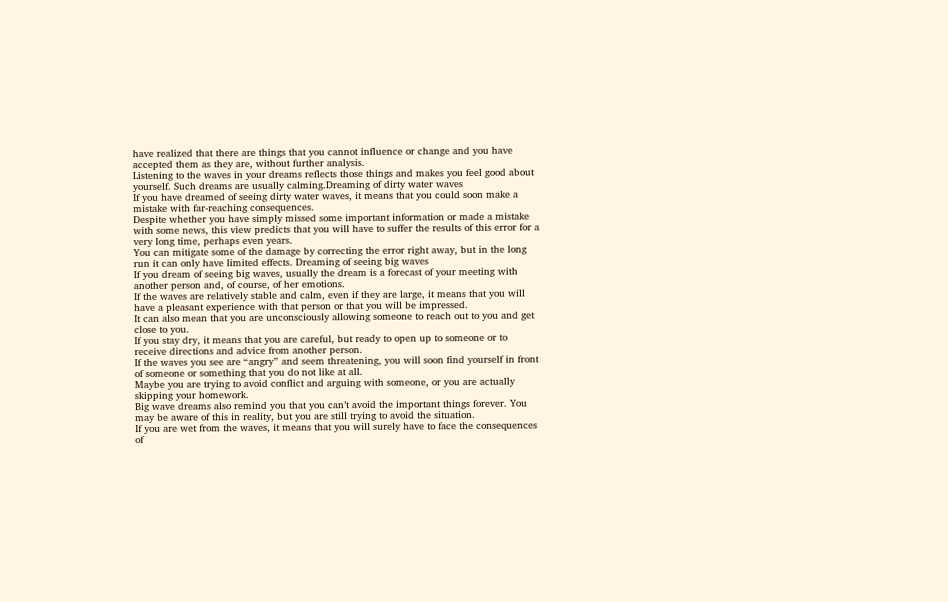have realized that there are things that you cannot influence or change and you have accepted them as they are, without further analysis.
Listening to the waves in your dreams reflects those things and makes you feel good about yourself. Such dreams are usually calming.Dreaming of dirty water waves
If you have dreamed of seeing dirty water waves, it means that you could soon make a mistake with far-reaching consequences.
Despite whether you have simply missed some important information or made a mistake with some news, this view predicts that you will have to suffer the results of this error for a very long time, perhaps even years.
You can mitigate some of the damage by correcting the error right away, but in the long run it can only have limited effects. Dreaming of seeing big waves
If you dream of seeing big waves, usually the dream is a forecast of your meeting with another person and, of course, of her emotions.
If the waves are relatively stable and calm, even if they are large, it means that you will have a pleasant experience with that person or that you will be impressed.
It can also mean that you are unconsciously allowing someone to reach out to you and get close to you.
If you stay dry, it means that you are careful, but ready to open up to someone or to receive directions and advice from another person.
If the waves you see are “angry” and seem threatening, you will soon find yourself in front of someone or something that you do not like at all.
Maybe you are trying to avoid conflict and arguing with someone, or you are actually skipping your homework.
Big wave dreams also remind you that you can’t avoid the important things forever. You may be aware of this in reality, but you are still trying to avoid the situation.
If you are wet from the waves, it means that you will surely have to face the consequences of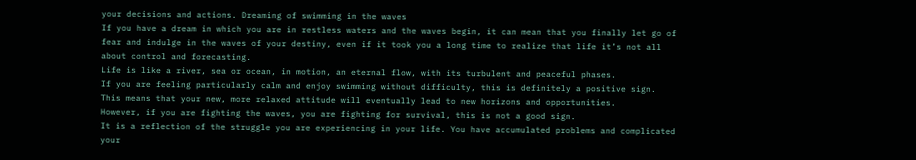your decisions and actions. Dreaming of swimming in the waves
If you have a dream in which you are in restless waters and the waves begin, it can mean that you finally let go of fear and indulge in the waves of your destiny, even if it took you a long time to realize that life it’s not all about control and forecasting.
Life is like a river, sea or ocean, in motion, an eternal flow, with its turbulent and peaceful phases.
If you are feeling particularly calm and enjoy swimming without difficulty, this is definitely a positive sign.
This means that your new, more relaxed attitude will eventually lead to new horizons and opportunities.
However, if you are fighting the waves, you are fighting for survival, this is not a good sign.
It is a reflection of the struggle you are experiencing in your life. You have accumulated problems and complicated your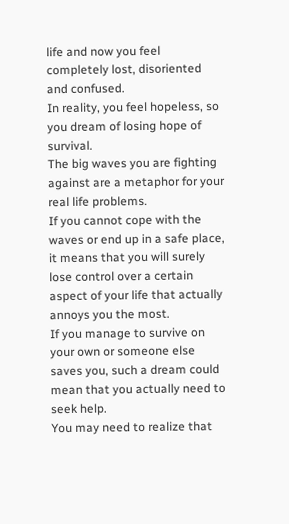life and now you feel completely lost, disoriented and confused.
In reality, you feel hopeless, so you dream of losing hope of survival.
The big waves you are fighting against are a metaphor for your real life problems.
If you cannot cope with the waves or end up in a safe place, it means that you will surely lose control over a certain aspect of your life that actually annoys you the most.
If you manage to survive on your own or someone else saves you, such a dream could mean that you actually need to seek help.
You may need to realize that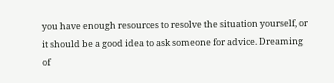you have enough resources to resolve the situation yourself, or it should be a good idea to ask someone for advice. Dreaming of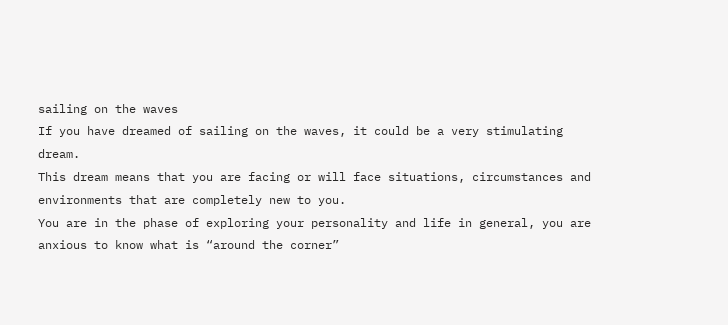sailing on the waves
If you have dreamed of sailing on the waves, it could be a very stimulating dream.
This dream means that you are facing or will face situations, circumstances and environments that are completely new to you.
You are in the phase of exploring your personality and life in general, you are anxious to know what is “around the corner”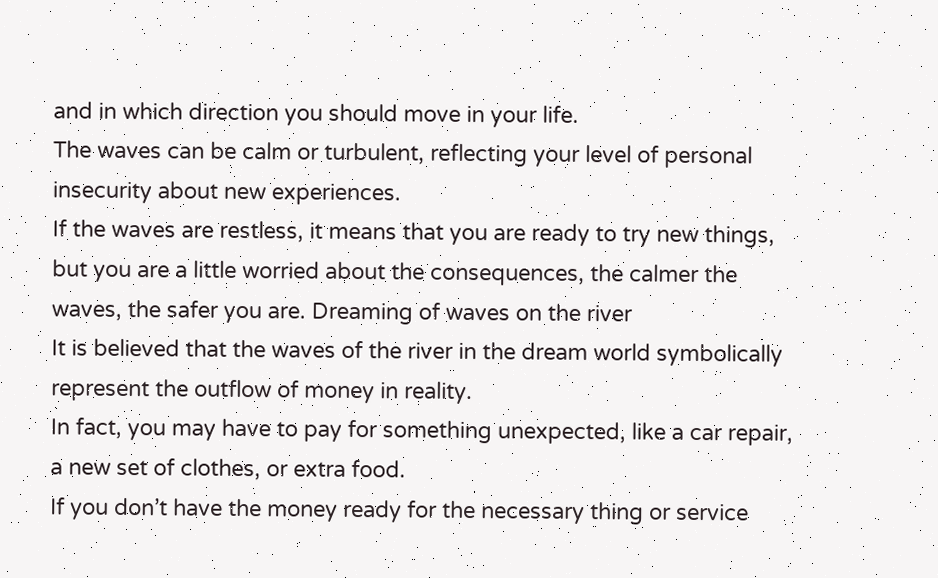and in which direction you should move in your life.
The waves can be calm or turbulent, reflecting your level of personal insecurity about new experiences.
If the waves are restless, it means that you are ready to try new things, but you are a little worried about the consequences, the calmer the waves, the safer you are. Dreaming of waves on the river
It is believed that the waves of the river in the dream world symbolically represent the outflow of money in reality.
In fact, you may have to pay for something unexpected, like a car repair, a new set of clothes, or extra food.
If you don’t have the money ready for the necessary thing or service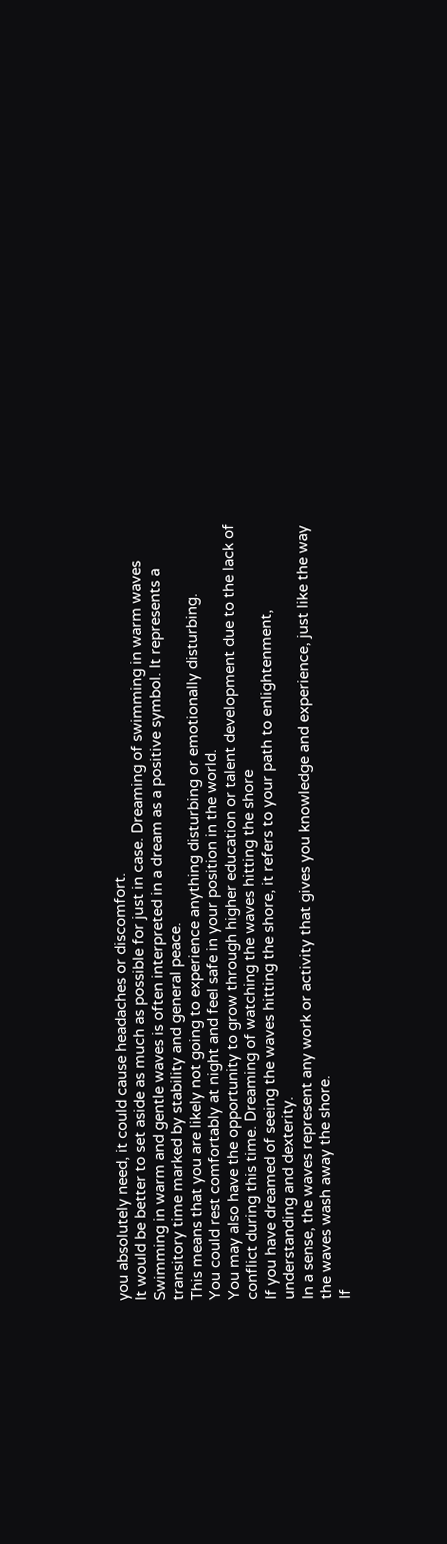you absolutely need, it could cause headaches or discomfort.
It would be better to set aside as much as possible for just in case. Dreaming of swimming in warm waves
Swimming in warm and gentle waves is often interpreted in a dream as a positive symbol. It represents a transitory time marked by stability and general peace.
This means that you are likely not going to experience anything disturbing or emotionally disturbing.
You could rest comfortably at night and feel safe in your position in the world.
You may also have the opportunity to grow through higher education or talent development due to the lack of conflict during this time. Dreaming of watching the waves hitting the shore
If you have dreamed of seeing the waves hitting the shore, it refers to your path to enlightenment, understanding and dexterity.
In a sense, the waves represent any work or activity that gives you knowledge and experience, just like the way the waves wash away the shore.
If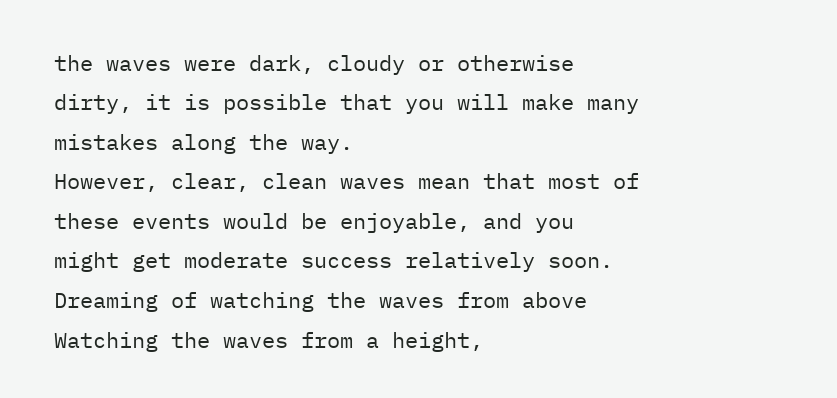the waves were dark, cloudy or otherwise dirty, it is possible that you will make many mistakes along the way.
However, clear, clean waves mean that most of these events would be enjoyable, and you might get moderate success relatively soon. Dreaming of watching the waves from above
Watching the waves from a height,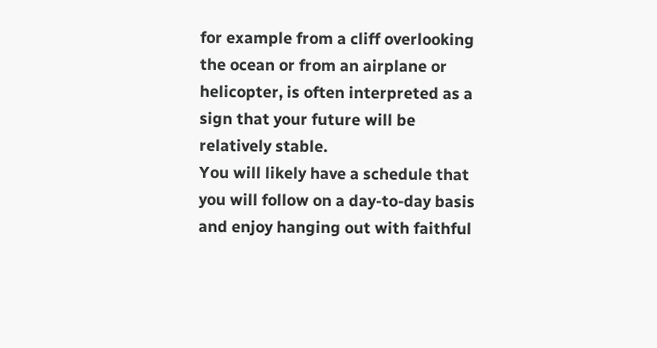for example from a cliff overlooking the ocean or from an airplane or helicopter, is often interpreted as a sign that your future will be relatively stable.
You will likely have a schedule that you will follow on a day-to-day basis and enjoy hanging out with faithful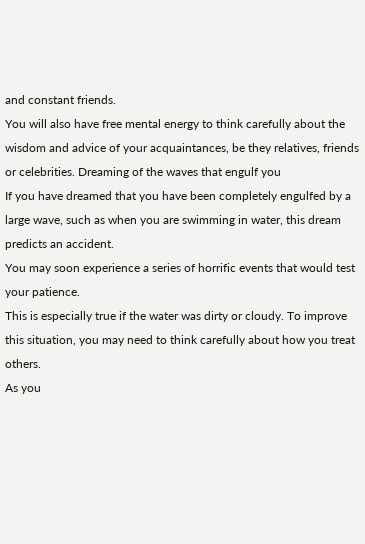and constant friends.
You will also have free mental energy to think carefully about the wisdom and advice of your acquaintances, be they relatives, friends or celebrities. Dreaming of the waves that engulf you
If you have dreamed that you have been completely engulfed by a large wave, such as when you are swimming in water, this dream predicts an accident.
You may soon experience a series of horrific events that would test your patience.
This is especially true if the water was dirty or cloudy. To improve this situation, you may need to think carefully about how you treat others.
As you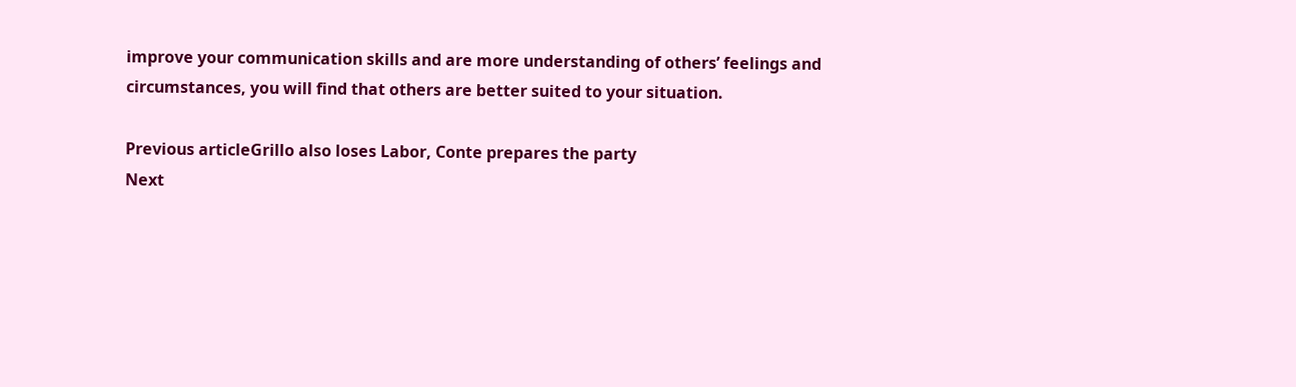improve your communication skills and are more understanding of others’ feelings and circumstances, you will find that others are better suited to your situation.

Previous articleGrillo also loses Labor, Conte prepares the party
Next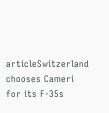articleSwitzerland chooses Cameri for its F-35s